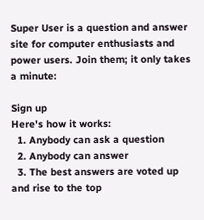Super User is a question and answer site for computer enthusiasts and power users. Join them; it only takes a minute:

Sign up
Here's how it works:
  1. Anybody can ask a question
  2. Anybody can answer
  3. The best answers are voted up and rise to the top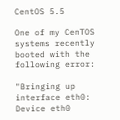CentOS 5.5

One of my CenTOS systems recently booted with the following error:

"Bringing up interface eth0: Device eth0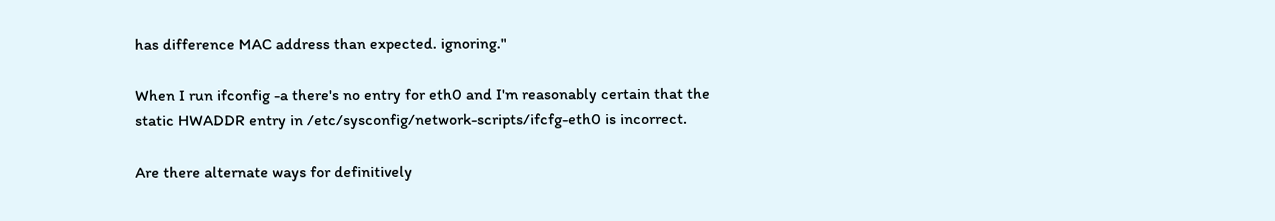has difference MAC address than expected. ignoring."

When I run ifconfig -a there's no entry for eth0 and I'm reasonably certain that the static HWADDR entry in /etc/sysconfig/network-scripts/ifcfg-eth0 is incorrect.

Are there alternate ways for definitively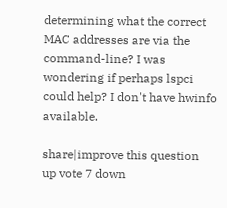determining what the correct MAC addresses are via the command-line? I was wondering if perhaps lspci could help? I don't have hwinfo available.

share|improve this question
up vote 7 down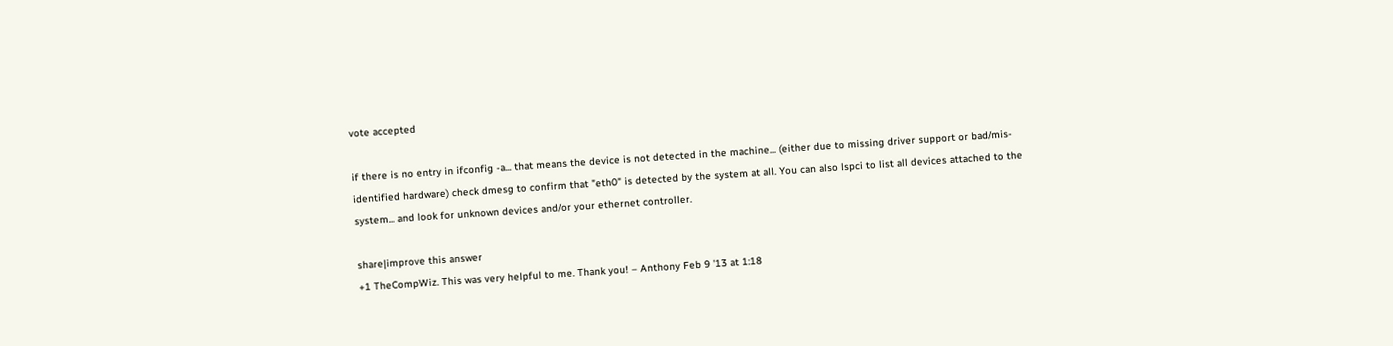vote accepted

if there is no entry in ifconfig -a... that means the device is not detected in the machine... (either due to missing driver support or bad/mis-identified hardware) check dmesg to confirm that "eth0" is detected by the system at all. You can also lspci to list all devices attached to the system... and look for unknown devices and/or your ethernet controller.

share|improve this answer
+1 TheCompWiz. This was very helpful to me. Thank you! – Anthony Feb 9 '13 at 1:18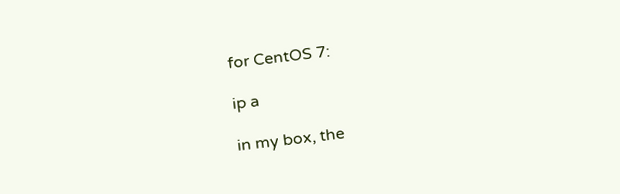for CentOS 7:

ip a

in my box, the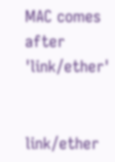MAC comes after 'link/ether'


link/ether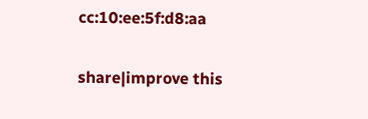cc:10:ee:5f:d8:aa

share|improve this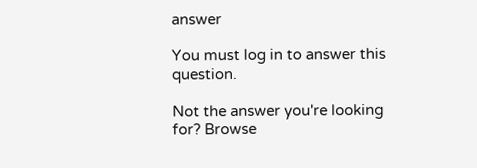answer

You must log in to answer this question.

Not the answer you're looking for? Browse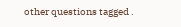other questions tagged .